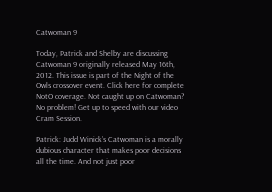Catwoman 9

Today, Patrick and Shelby are discussing Catwoman 9 originally released May 16th, 2012. This issue is part of the Night of the Owls crossover event. Click here for complete NotO coverage. Not caught up on Catwoman? No problem! Get up to speed with our video Cram Session.

Patrick: Judd Winick’s Catwoman is a morally dubious character that makes poor decisions all the time. And not just poor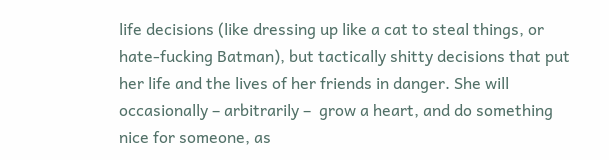life decisions (like dressing up like a cat to steal things, or hate-fucking Batman), but tactically shitty decisions that put her life and the lives of her friends in danger. She will occasionally – arbitrarily –  grow a heart, and do something nice for someone, as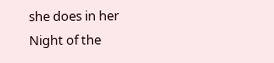she does in her Night of the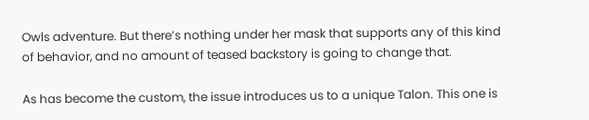Owls adventure. But there’s nothing under her mask that supports any of this kind of behavior, and no amount of teased backstory is going to change that.

As has become the custom, the issue introduces us to a unique Talon. This one is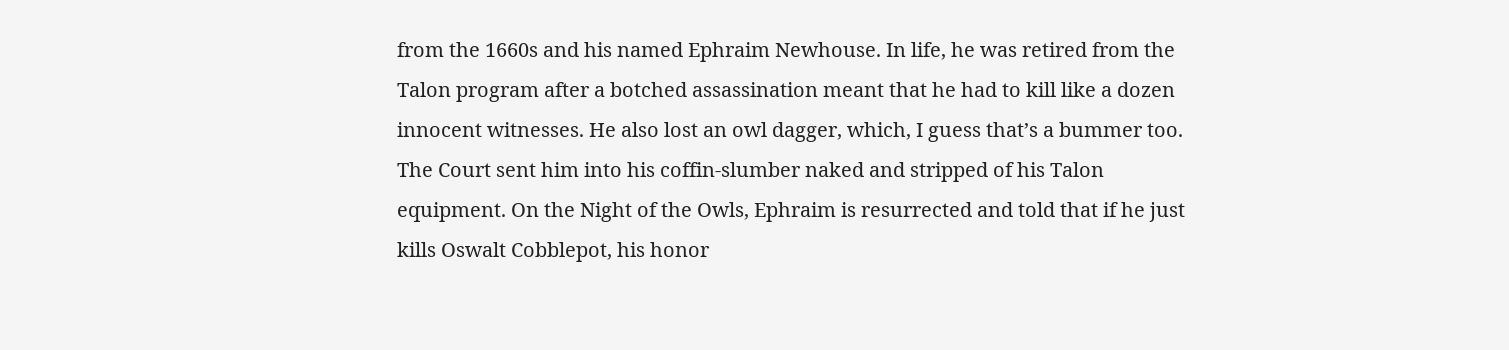from the 1660s and his named Ephraim Newhouse. In life, he was retired from the Talon program after a botched assassination meant that he had to kill like a dozen innocent witnesses. He also lost an owl dagger, which, I guess that’s a bummer too. The Court sent him into his coffin-slumber naked and stripped of his Talon equipment. On the Night of the Owls, Ephraim is resurrected and told that if he just kills Oswalt Cobblepot, his honor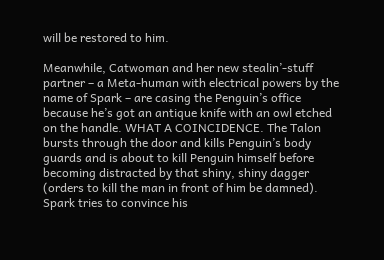will be restored to him.

Meanwhile, Catwoman and her new stealin’-stuff partner – a Meta-human with electrical powers by the name of Spark – are casing the Penguin’s office because he’s got an antique knife with an owl etched on the handle. WHAT A COINCIDENCE. The Talon bursts through the door and kills Penguin’s body guards and is about to kill Penguin himself before becoming distracted by that shiny, shiny dagger (orders to kill the man in front of him be damned). Spark tries to convince his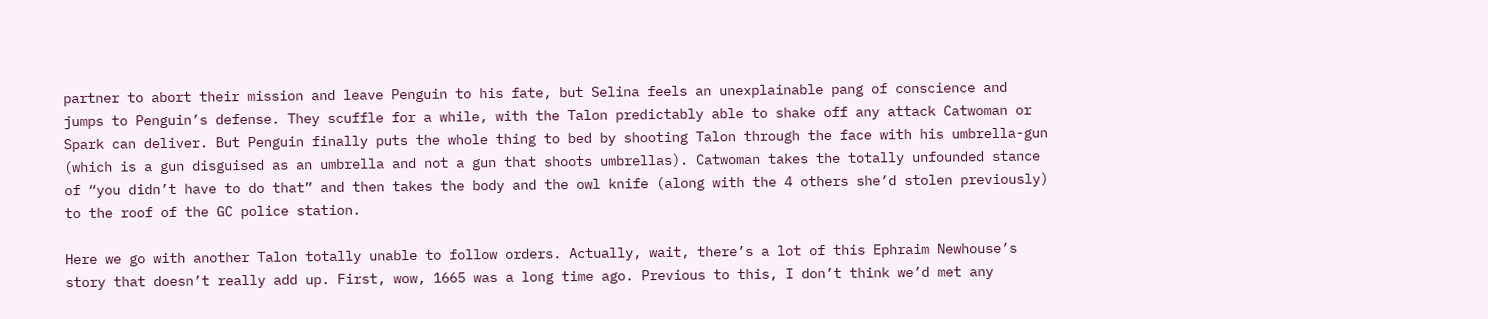partner to abort their mission and leave Penguin to his fate, but Selina feels an unexplainable pang of conscience and jumps to Penguin’s defense. They scuffle for a while, with the Talon predictably able to shake off any attack Catwoman or Spark can deliver. But Penguin finally puts the whole thing to bed by shooting Talon through the face with his umbrella-gun (which is a gun disguised as an umbrella and not a gun that shoots umbrellas). Catwoman takes the totally unfounded stance of “you didn’t have to do that” and then takes the body and the owl knife (along with the 4 others she’d stolen previously) to the roof of the GC police station.

Here we go with another Talon totally unable to follow orders. Actually, wait, there’s a lot of this Ephraim Newhouse’s story that doesn’t really add up. First, wow, 1665 was a long time ago. Previous to this, I don’t think we’d met any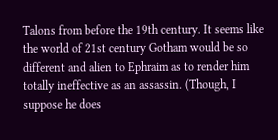Talons from before the 19th century. It seems like the world of 21st century Gotham would be so different and alien to Ephraim as to render him totally ineffective as an assassin. (Though, I suppose he does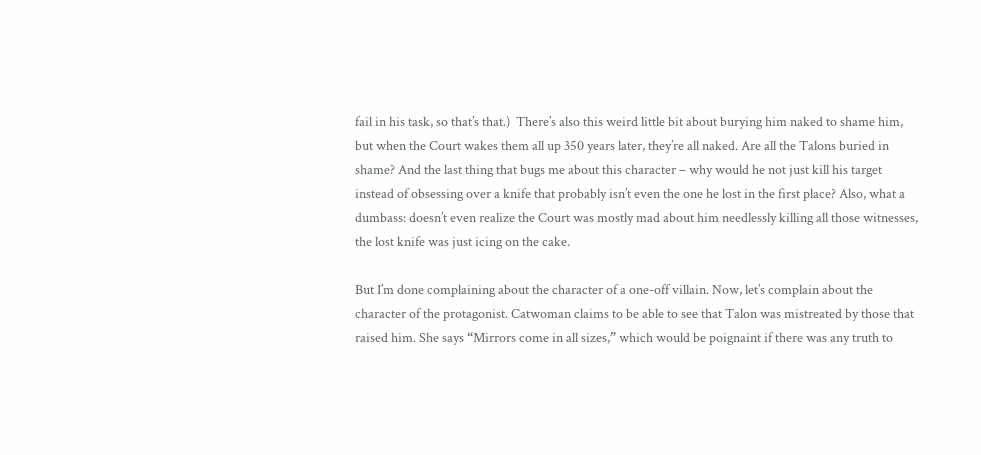fail in his task, so that’s that.)  There’s also this weird little bit about burying him naked to shame him, but when the Court wakes them all up 350 years later, they’re all naked. Are all the Talons buried in shame? And the last thing that bugs me about this character – why would he not just kill his target instead of obsessing over a knife that probably isn’t even the one he lost in the first place? Also, what a dumbass: doesn’t even realize the Court was mostly mad about him needlessly killing all those witnesses, the lost knife was just icing on the cake.

But I’m done complaining about the character of a one-off villain. Now, let’s complain about the character of the protagonist. Catwoman claims to be able to see that Talon was mistreated by those that raised him. She says “Mirrors come in all sizes,” which would be poignaint if there was any truth to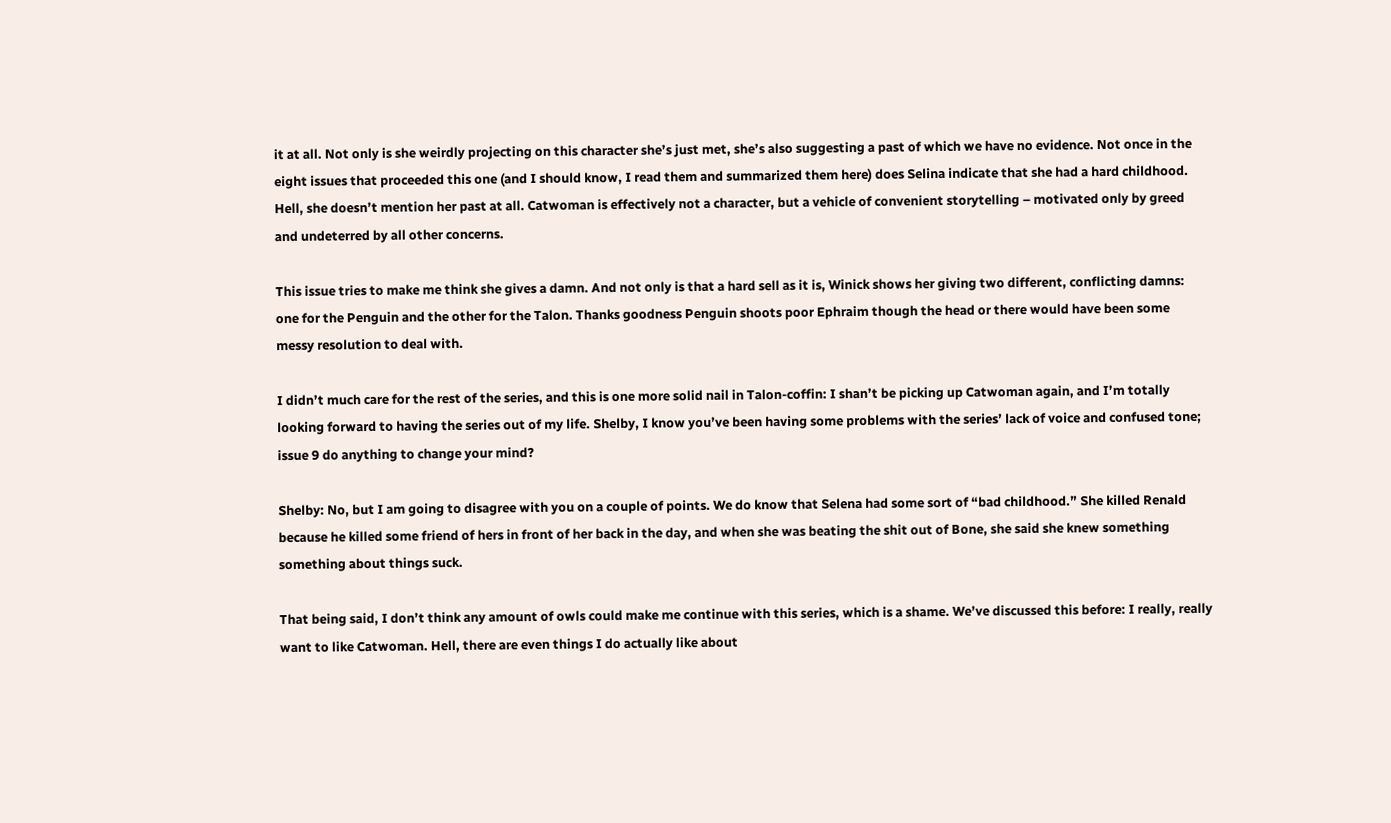it at all. Not only is she weirdly projecting on this character she’s just met, she’s also suggesting a past of which we have no evidence. Not once in the eight issues that proceeded this one (and I should know, I read them and summarized them here) does Selina indicate that she had a hard childhood. Hell, she doesn’t mention her past at all. Catwoman is effectively not a character, but a vehicle of convenient storytelling – motivated only by greed and undeterred by all other concerns.

This issue tries to make me think she gives a damn. And not only is that a hard sell as it is, Winick shows her giving two different, conflicting damns: one for the Penguin and the other for the Talon. Thanks goodness Penguin shoots poor Ephraim though the head or there would have been some messy resolution to deal with.

I didn’t much care for the rest of the series, and this is one more solid nail in Talon-coffin: I shan’t be picking up Catwoman again, and I’m totally looking forward to having the series out of my life. Shelby, I know you’ve been having some problems with the series’ lack of voice and confused tone; issue 9 do anything to change your mind?

Shelby: No, but I am going to disagree with you on a couple of points. We do know that Selena had some sort of “bad childhood.” She killed Renald because he killed some friend of hers in front of her back in the day, and when she was beating the shit out of Bone, she said she knew something something about things suck.

That being said, I don’t think any amount of owls could make me continue with this series, which is a shame. We’ve discussed this before: I really, really want to like Catwoman. Hell, there are even things I do actually like about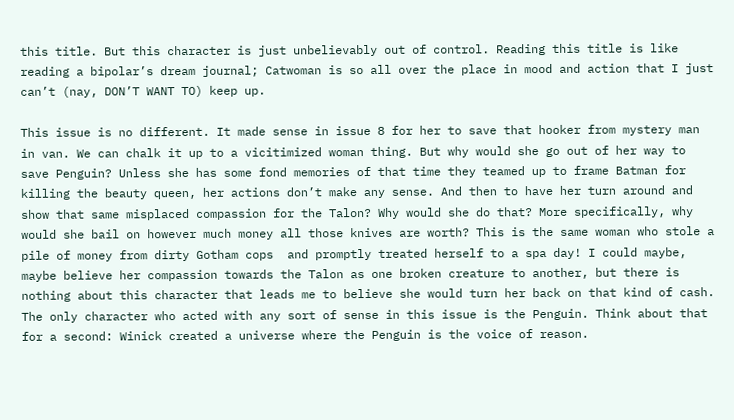this title. But this character is just unbelievably out of control. Reading this title is like reading a bipolar’s dream journal; Catwoman is so all over the place in mood and action that I just can’t (nay, DON’T WANT TO) keep up.

This issue is no different. It made sense in issue 8 for her to save that hooker from mystery man in van. We can chalk it up to a vicitimized woman thing. But why would she go out of her way to save Penguin? Unless she has some fond memories of that time they teamed up to frame Batman for killing the beauty queen, her actions don’t make any sense. And then to have her turn around and show that same misplaced compassion for the Talon? Why would she do that? More specifically, why would she bail on however much money all those knives are worth? This is the same woman who stole a pile of money from dirty Gotham cops  and promptly treated herself to a spa day! I could maybe, maybe believe her compassion towards the Talon as one broken creature to another, but there is nothing about this character that leads me to believe she would turn her back on that kind of cash. The only character who acted with any sort of sense in this issue is the Penguin. Think about that for a second: Winick created a universe where the Penguin is the voice of reason.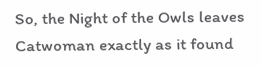So, the Night of the Owls leaves Catwoman exactly as it found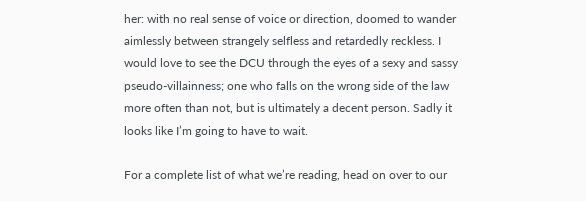her: with no real sense of voice or direction, doomed to wander aimlessly between strangely selfless and retardedly reckless. I would love to see the DCU through the eyes of a sexy and sassy pseudo-villainness; one who falls on the wrong side of the law more often than not, but is ultimately a decent person. Sadly it looks like I’m going to have to wait.

For a complete list of what we’re reading, head on over to our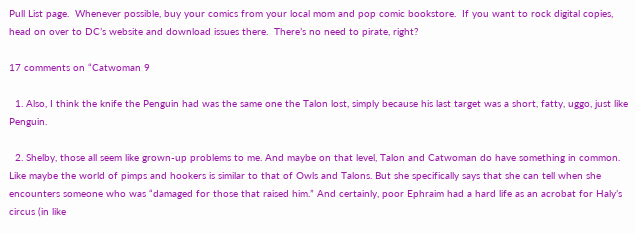Pull List page.  Whenever possible, buy your comics from your local mom and pop comic bookstore.  If you want to rock digital copies, head on over to DC’s website and download issues there.  There’s no need to pirate, right?

17 comments on “Catwoman 9

  1. Also, I think the knife the Penguin had was the same one the Talon lost, simply because his last target was a short, fatty, uggo, just like Penguin.

  2. Shelby, those all seem like grown-up problems to me. And maybe on that level, Talon and Catwoman do have something in common. Like maybe the world of pimps and hookers is similar to that of Owls and Talons. But she specifically says that she can tell when she encounters someone who was “damaged for those that raised him.” And certainly, poor Ephraim had a hard life as an acrobat for Haly’s circus (in like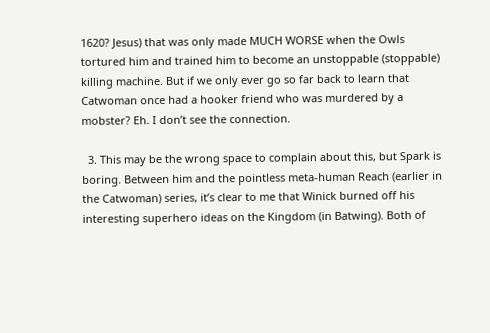1620? Jesus) that was only made MUCH WORSE when the Owls tortured him and trained him to become an unstoppable (stoppable) killing machine. But if we only ever go so far back to learn that Catwoman once had a hooker friend who was murdered by a mobster? Eh. I don’t see the connection.

  3. This may be the wrong space to complain about this, but Spark is boring. Between him and the pointless meta-human Reach (earlier in the Catwoman) series, it’s clear to me that Winick burned off his interesting superhero ideas on the Kingdom (in Batwing). Both of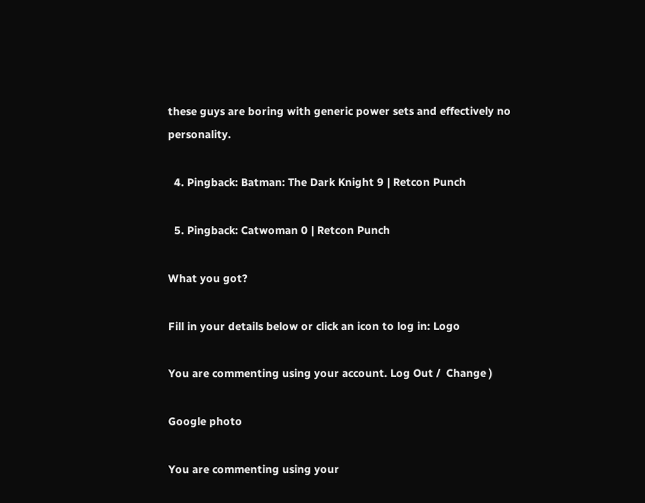these guys are boring with generic power sets and effectively no personality.

  4. Pingback: Batman: The Dark Knight 9 | Retcon Punch

  5. Pingback: Catwoman 0 | Retcon Punch

What you got?

Fill in your details below or click an icon to log in: Logo

You are commenting using your account. Log Out /  Change )

Google photo

You are commenting using your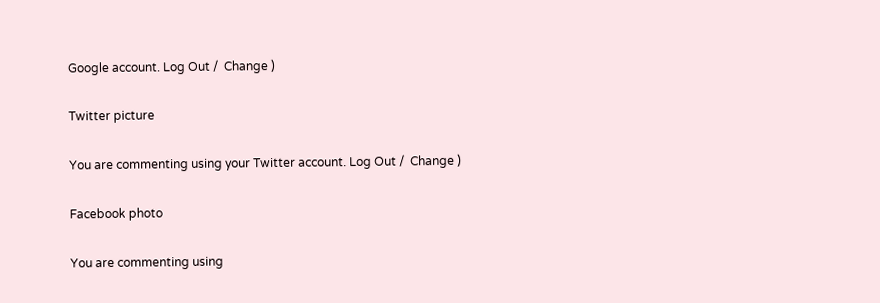Google account. Log Out /  Change )

Twitter picture

You are commenting using your Twitter account. Log Out /  Change )

Facebook photo

You are commenting using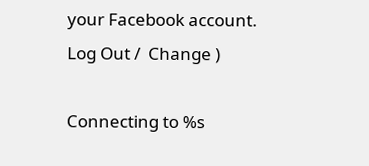your Facebook account. Log Out /  Change )

Connecting to %s